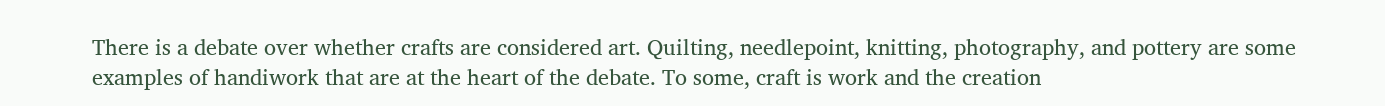There is a debate over whether crafts are considered art. Quilting, needlepoint, knitting, photography, and pottery are some examples of handiwork that are at the heart of the debate. To some, craft is work and the creation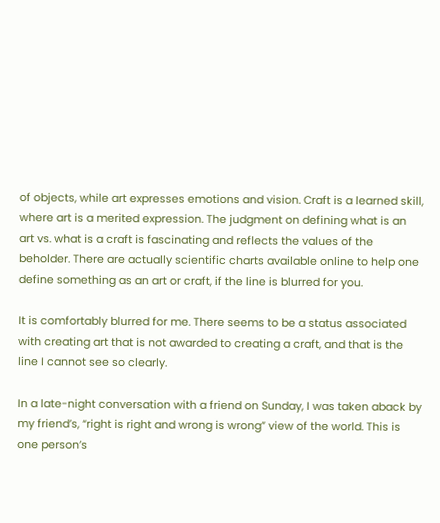of objects, while art expresses emotions and vision. Craft is a learned skill, where art is a merited expression. The judgment on defining what is an art vs. what is a craft is fascinating and reflects the values of the beholder. There are actually scientific charts available online to help one define something as an art or craft, if the line is blurred for you.

It is comfortably blurred for me. There seems to be a status associated with creating art that is not awarded to creating a craft, and that is the line I cannot see so clearly.

In a late-night conversation with a friend on Sunday, I was taken aback by my friend’s, “right is right and wrong is wrong” view of the world. This is one person’s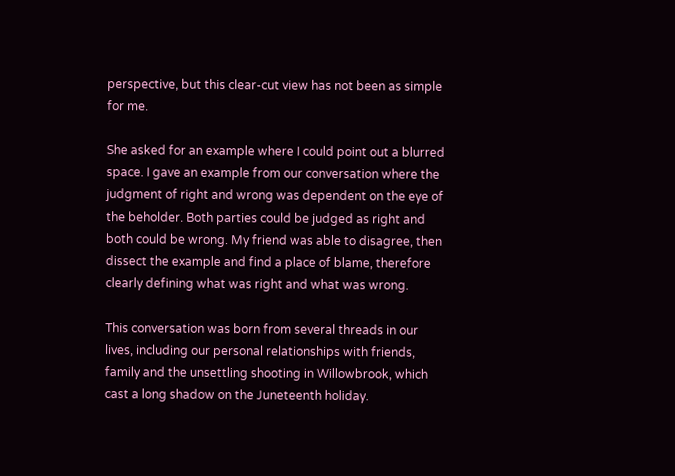perspective, but this clear-cut view has not been as simple for me.

She asked for an example where I could point out a blurred space. I gave an example from our conversation where the judgment of right and wrong was dependent on the eye of the beholder. Both parties could be judged as right and both could be wrong. My friend was able to disagree, then dissect the example and find a place of blame, therefore clearly defining what was right and what was wrong.

This conversation was born from several threads in our lives, including our personal relationships with friends, family and the unsettling shooting in Willowbrook, which cast a long shadow on the Juneteenth holiday.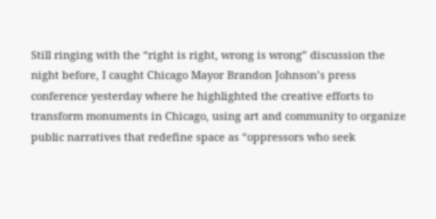Still ringing with the “right is right, wrong is wrong” discussion the night before, I caught Chicago Mayor Brandon Johnson’s press conference yesterday where he highlighted the creative efforts to transform monuments in Chicago, using art and community to organize public narratives that redefine space as “oppressors who seek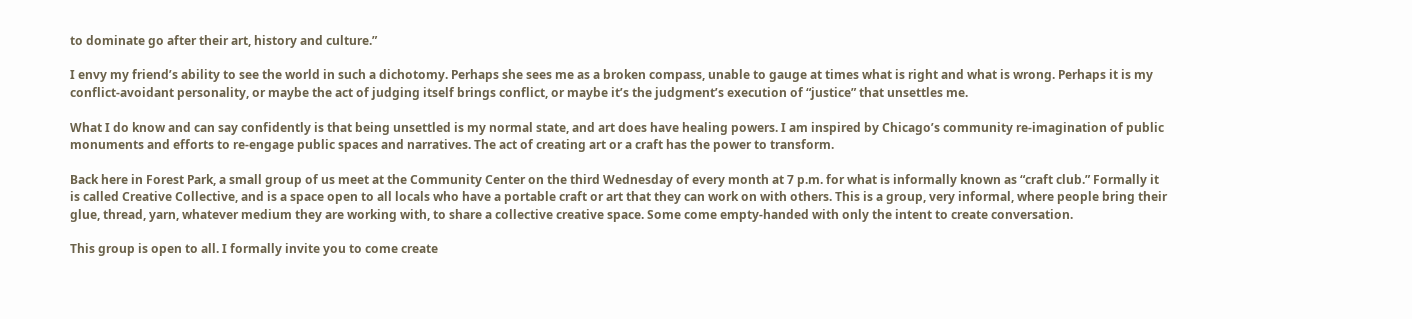to dominate go after their art, history and culture.”

I envy my friend’s ability to see the world in such a dichotomy. Perhaps she sees me as a broken compass, unable to gauge at times what is right and what is wrong. Perhaps it is my conflict-avoidant personality, or maybe the act of judging itself brings conflict, or maybe it’s the judgment’s execution of “justice” that unsettles me.

What I do know and can say confidently is that being unsettled is my normal state, and art does have healing powers. I am inspired by Chicago’s community re-imagination of public monuments and efforts to re-engage public spaces and narratives. The act of creating art or a craft has the power to transform.

Back here in Forest Park, a small group of us meet at the Community Center on the third Wednesday of every month at 7 p.m. for what is informally known as “craft club.” Formally it is called Creative Collective, and is a space open to all locals who have a portable craft or art that they can work on with others. This is a group, very informal, where people bring their glue, thread, yarn, whatever medium they are working with, to share a collective creative space. Some come empty-handed with only the intent to create conversation.

This group is open to all. I formally invite you to come create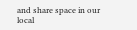and share space in our local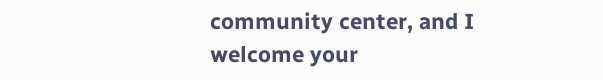community center, and I welcome your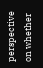perspective on whether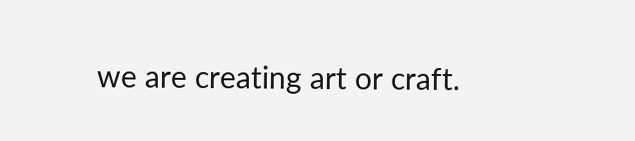we are creating art or craft.